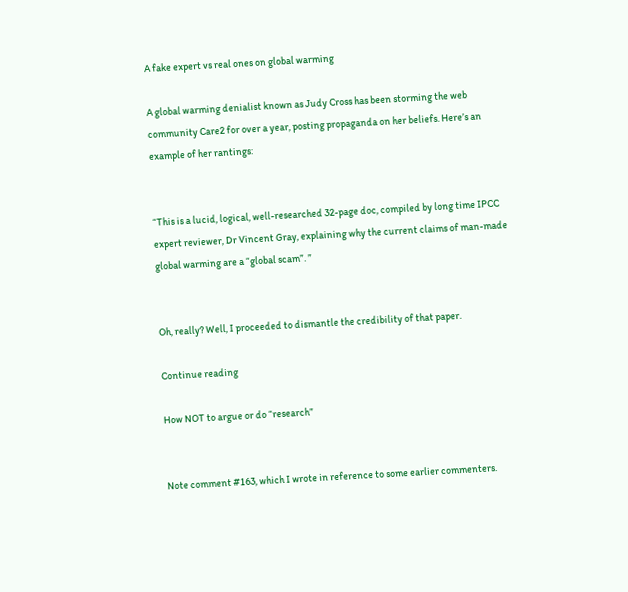A fake expert vs real ones on global warming

A global warming denialist known as Judy Cross has been storming the web community Care2 for over a year, posting propaganda on her beliefs. Here’s an example of her rantings:


“This is a lucid, logical, well-researched 32-page doc, compiled by long time IPCC expert reviewer, Dr Vincent Gray, explaining why the current claims of man-made global warming are a “global scam”. ”


Oh, really? Well, I proceeded to dismantle the credibility of that paper.

Continue reading

How NOT to argue or do “research”


Note comment #163, which I wrote in reference to some earlier commenters.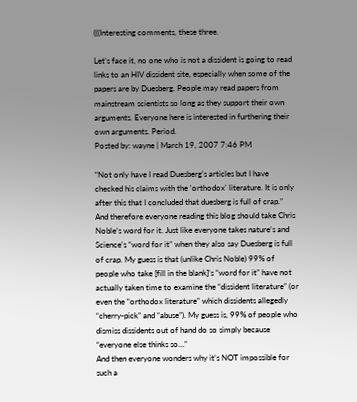(((Interesting comments, these three.

Let’s face it, no one who is not a dissident is going to read links to an HIV dissident site, especially when some of the papers are by Duesberg. People may read papers from mainstream scientists so long as they support their own arguments. Everyone here is interested in furthering their own arguments. Period.
Posted by: wayne | March 19, 2007 7:46 PM

“Not only have I read Duesberg’s articles but I have checked his claims with the ‘orthodox’ literature. It is only after this that I concluded that duesberg is full of crap.”
And therefore everyone reading this blog should take Chris Noble’s word for it. Just like everyone takes nature’s and Science’s “word for it” when they also say Duesberg is full of crap. My guess is that (unlike Chris Noble) 99% of people who take [fill in the blank]’s “word for it” have not actually taken time to examine the “dissident literature” (or even the “orthodox literature” which dissidents allegedly “cherry-pick” and “abuse”). My guess is, 99% of people who dismiss dissidents out of hand do so simply because “everyone else thinks so…”
And then everyone wonders why it’s NOT impossible for such a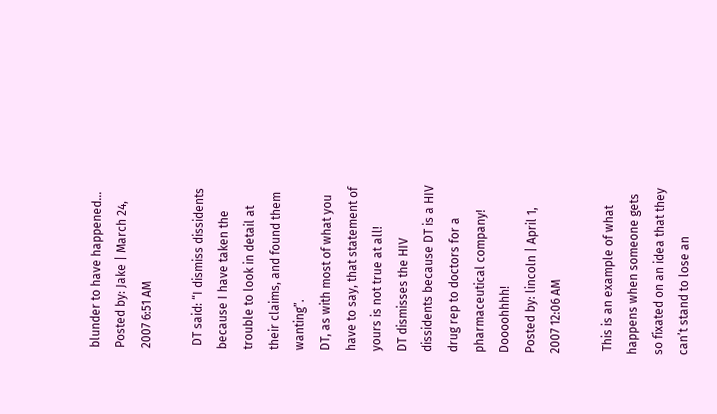blunder to have happened…
Posted by: Jake | March 24, 2007 6:51 AM

 DT said: “I dismiss dissidents because I have taken the trouble to look in detail at their claims, and found them wanting”.
DT, as with most of what you have to say, that statement of yours is not true at all!
DT dismisses the HIV dissidents because DT is a HIV drug rep to doctors for a pharmaceutical company! Doooohhhh!
Posted by: lincoln | April 1, 2007 12:06 AM

 This is an example of what happens when someone gets so fixated on an idea that they can’t stand to lose an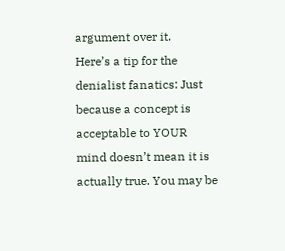argument over it.
Here’s a tip for the denialist fanatics: Just because a concept is acceptable to YOUR mind doesn’t mean it is actually true. You may be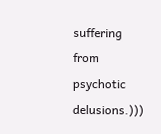suffering from psychotic delusions.)))